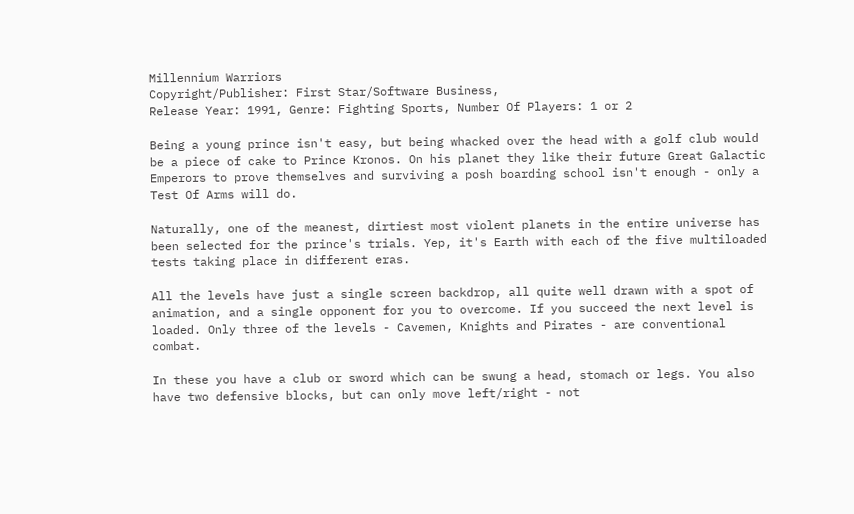Millennium Warriors
Copyright/Publisher: First Star/Software Business,
Release Year: 1991, Genre: Fighting Sports, Number Of Players: 1 or 2

Being a young prince isn't easy, but being whacked over the head with a golf club would be a piece of cake to Prince Kronos. On his planet they like their future Great Galactic Emperors to prove themselves and surviving a posh boarding school isn't enough - only a Test Of Arms will do.

Naturally, one of the meanest, dirtiest most violent planets in the entire universe has been selected for the prince's trials. Yep, it's Earth with each of the five multiloaded tests taking place in different eras.

All the levels have just a single screen backdrop, all quite well drawn with a spot of animation, and a single opponent for you to overcome. If you succeed the next level is loaded. Only three of the levels - Cavemen, Knights and Pirates - are conventional combat.

In these you have a club or sword which can be swung a head, stomach or legs. You also have two defensive blocks, but can only move left/right - not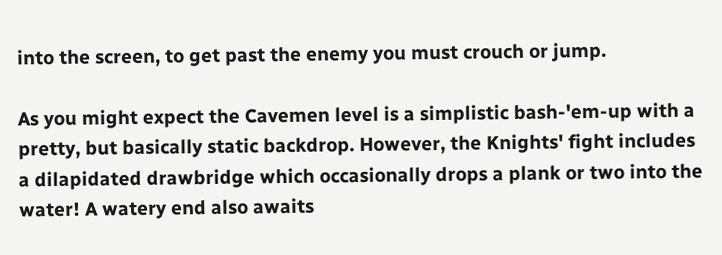into the screen, to get past the enemy you must crouch or jump.

As you might expect the Cavemen level is a simplistic bash-'em-up with a pretty, but basically static backdrop. However, the Knights' fight includes a dilapidated drawbridge which occasionally drops a plank or two into the water! A watery end also awaits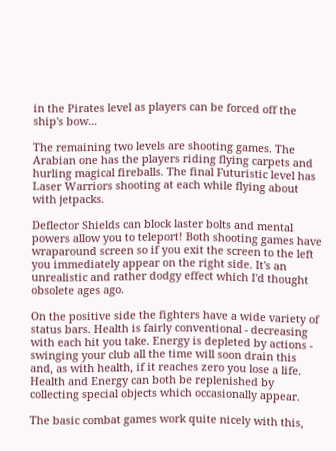in the Pirates level as players can be forced off the ship's bow...

The remaining two levels are shooting games. The Arabian one has the players riding flying carpets and hurling magical fireballs. The final Futuristic level has Laser Warriors shooting at each while flying about with jetpacks.

Deflector Shields can block laster bolts and mental powers allow you to teleport! Both shooting games have wraparound screen so if you exit the screen to the left you immediately appear on the right side. It's an unrealistic and rather dodgy effect which I'd thought obsolete ages ago.

On the positive side the fighters have a wide variety of status bars. Health is fairly conventional - decreasing with each hit you take. Energy is depleted by actions - swinging your club all the time will soon drain this and, as with health, if it reaches zero you lose a life. Health and Energy can both be replenished by collecting special objects which occasionally appear.

The basic combat games work quite nicely with this,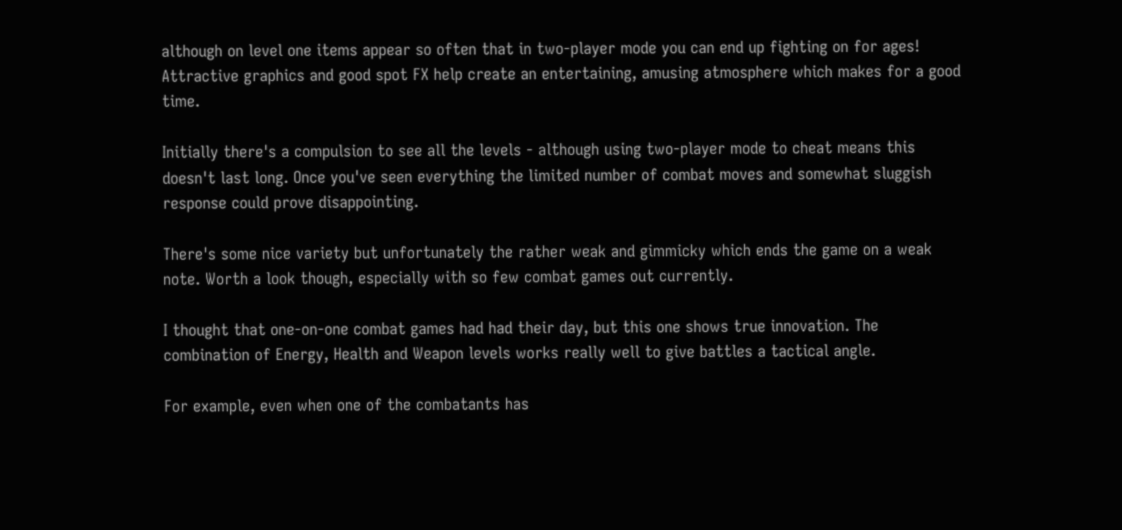although on level one items appear so often that in two-player mode you can end up fighting on for ages! Attractive graphics and good spot FX help create an entertaining, amusing atmosphere which makes for a good time.

Initially there's a compulsion to see all the levels - although using two-player mode to cheat means this doesn't last long. Once you've seen everything the limited number of combat moves and somewhat sluggish response could prove disappointing.

There's some nice variety but unfortunately the rather weak and gimmicky which ends the game on a weak note. Worth a look though, especially with so few combat games out currently.

I thought that one-on-one combat games had had their day, but this one shows true innovation. The combination of Energy, Health and Weapon levels works really well to give battles a tactical angle.

For example, even when one of the combatants has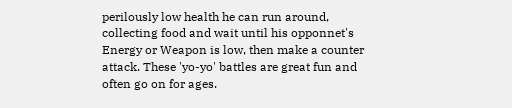perilously low health he can run around, collecting food and wait until his opponnet's Energy or Weapon is low, then make a counter attack. These 'yo-yo' battles are great fun and often go on for ages.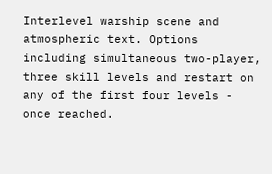Interlevel warship scene and atmospheric text. Options including simultaneous two-player, three skill levels and restart on any of the first four levels - once reached.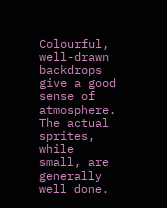Colourful, well-drawn backdrops give a good sense of atmosphere. The actual sprites, while small, are generally well done.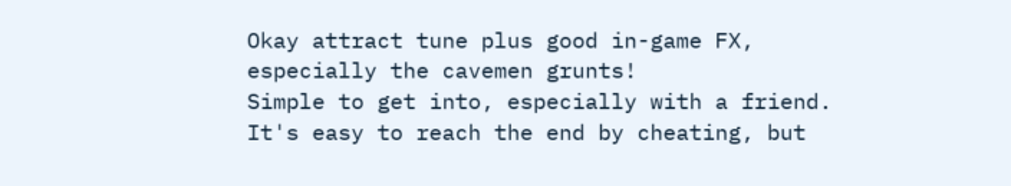Okay attract tune plus good in-game FX, especially the cavemen grunts!
Simple to get into, especially with a friend.
It's easy to reach the end by cheating, but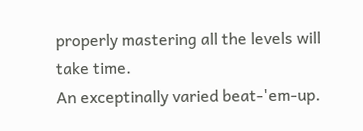properly mastering all the levels will take time.
An exceptinally varied beat-'em-up.